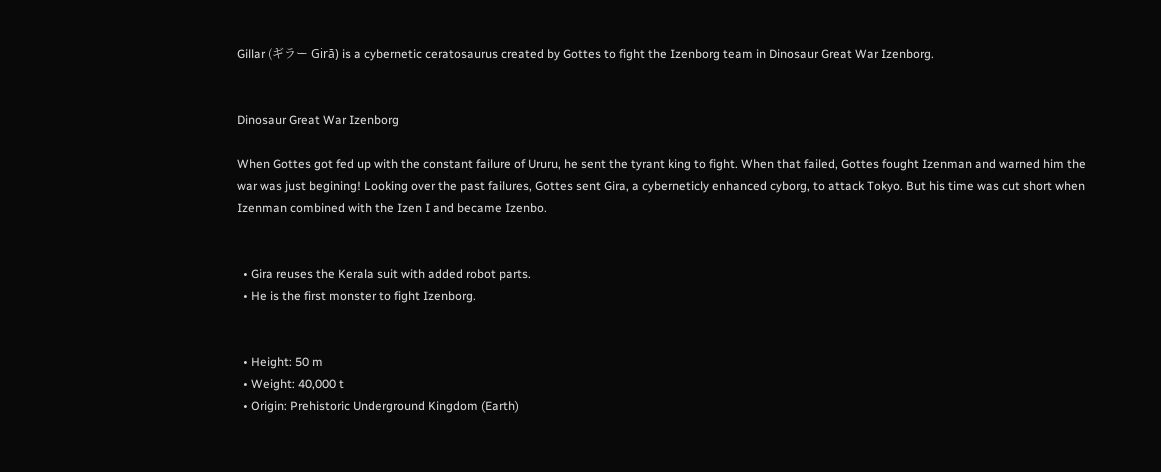Gillar (ギラー Girā) is a cybernetic ceratosaurus created by Gottes to fight the Izenborg team in Dinosaur Great War Izenborg.


Dinosaur Great War Izenborg

When Gottes got fed up with the constant failure of Ururu, he sent the tyrant king to fight. When that failed, Gottes fought Izenman and warned him the war was just begining! Looking over the past failures, Gottes sent Gira, a cyberneticly enhanced cyborg, to attack Tokyo. But his time was cut short when Izenman combined with the Izen I and became Izenbo.


  • Gira reuses the Kerala suit with added robot parts.
  • He is the first monster to fight Izenborg.


  • Height: 50 m
  • Weight: 40,000 t
  • Origin: Prehistoric Underground Kingdom (Earth)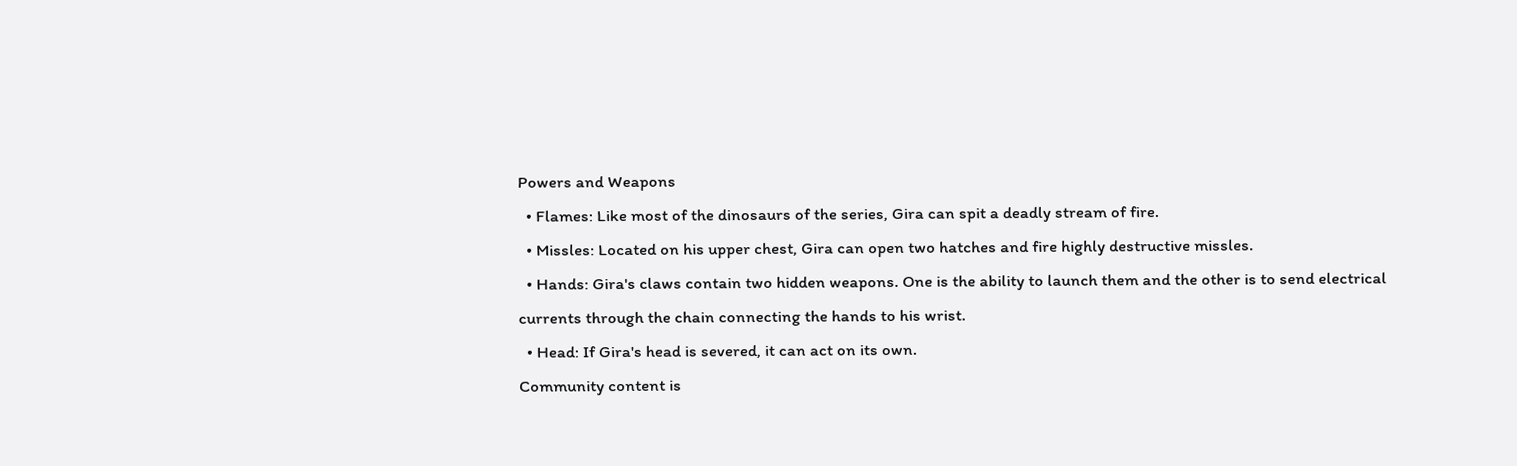Powers and Weapons
  • Flames: Like most of the dinosaurs of the series, Gira can spit a deadly stream of fire.
  • Missles: Located on his upper chest, Gira can open two hatches and fire highly destructive missles.
  • Hands: Gira's claws contain two hidden weapons. One is the ability to launch them and the other is to send electrical currents through the chain connecting the hands to his wrist.
  • Head: If Gira's head is severed, it can act on its own.
Community content is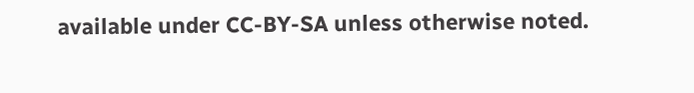available under CC-BY-SA unless otherwise noted.